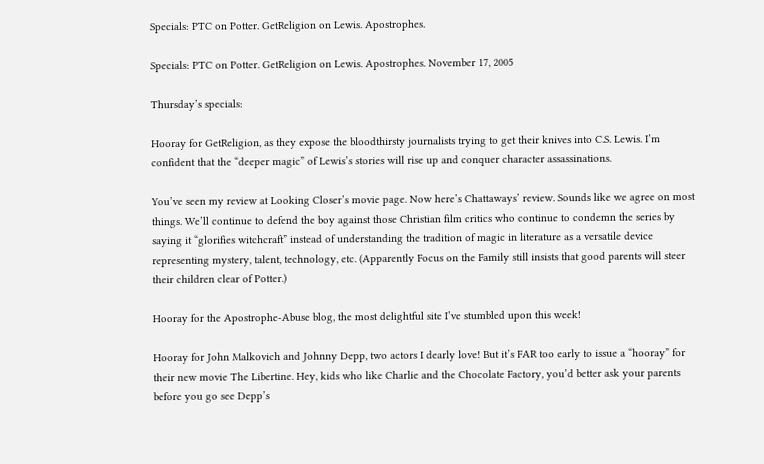Specials: PTC on Potter. GetReligion on Lewis. Apostrophes.

Specials: PTC on Potter. GetReligion on Lewis. Apostrophes. November 17, 2005

Thursday’s specials:

Hooray for GetReligion, as they expose the bloodthirsty journalists trying to get their knives into C.S. Lewis. I’m confident that the “deeper magic” of Lewis’s stories will rise up and conquer character assassinations.

You’ve seen my review at Looking Closer’s movie page. Now here’s Chattaways’ review. Sounds like we agree on most things. We’ll continue to defend the boy against those Christian film critics who continue to condemn the series by saying it “glorifies witchcraft” instead of understanding the tradition of magic in literature as a versatile device representing mystery, talent, technology, etc. (Apparently Focus on the Family still insists that good parents will steer their children clear of Potter.)

Hooray for the Apostrophe-Abuse blog, the most delightful site I’ve stumbled upon this week!

Hooray for John Malkovich and Johnny Depp, two actors I dearly love! But it’s FAR too early to issue a “hooray” for their new movie The Libertine. Hey, kids who like Charlie and the Chocolate Factory, you’d better ask your parents before you go see Depp’s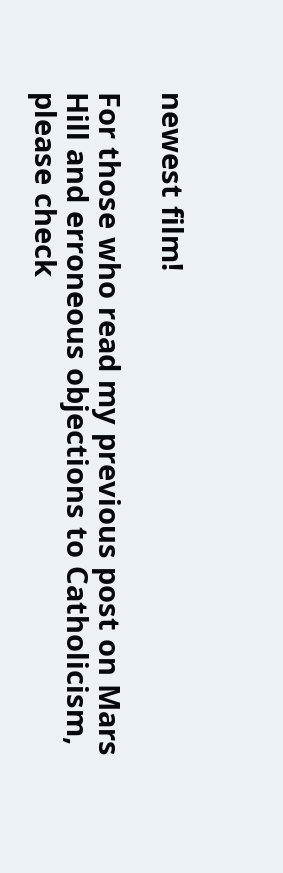newest film!

For those who read my previous post on Mars Hill and erroneous objections to Catholicism, please check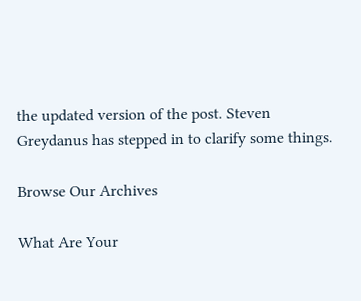the updated version of the post. Steven Greydanus has stepped in to clarify some things.

Browse Our Archives

What Are Your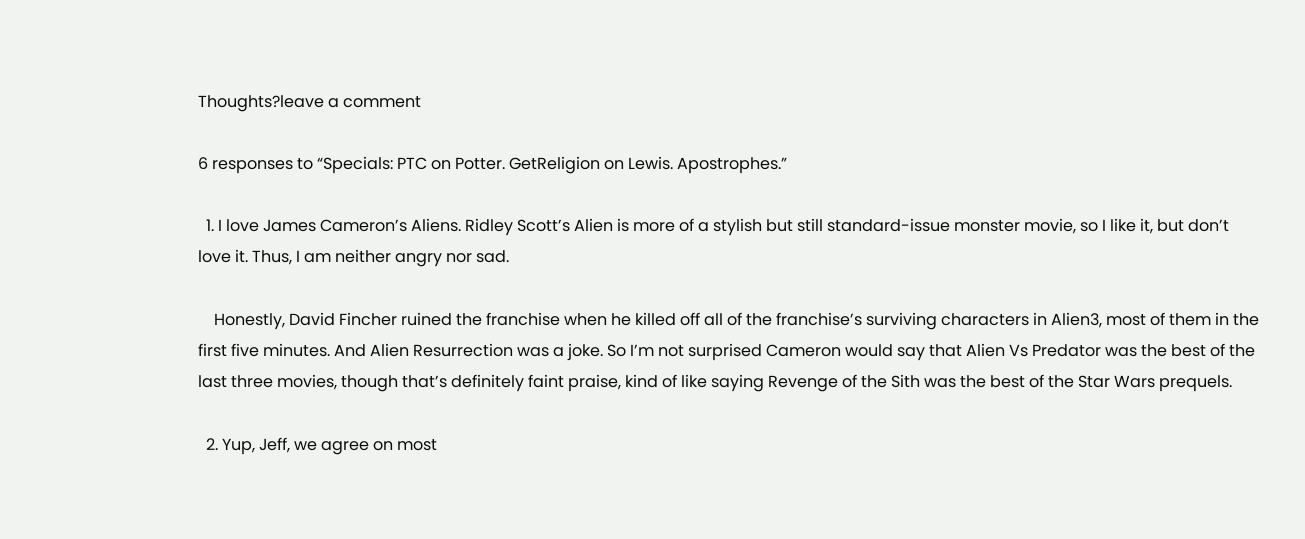Thoughts?leave a comment

6 responses to “Specials: PTC on Potter. GetReligion on Lewis. Apostrophes.”

  1. I love James Cameron’s Aliens. Ridley Scott’s Alien is more of a stylish but still standard-issue monster movie, so I like it, but don’t love it. Thus, I am neither angry nor sad.

    Honestly, David Fincher ruined the franchise when he killed off all of the franchise’s surviving characters in Alien3, most of them in the first five minutes. And Alien Resurrection was a joke. So I’m not surprised Cameron would say that Alien Vs Predator was the best of the last three movies, though that’s definitely faint praise, kind of like saying Revenge of the Sith was the best of the Star Wars prequels.

  2. Yup, Jeff, we agree on most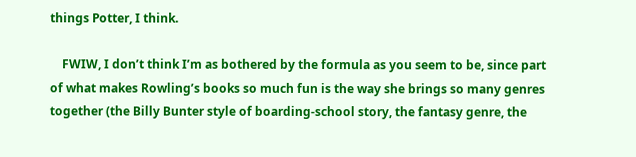things Potter, I think.

    FWIW, I don’t think I’m as bothered by the formula as you seem to be, since part of what makes Rowling’s books so much fun is the way she brings so many genres together (the Billy Bunter style of boarding-school story, the fantasy genre, the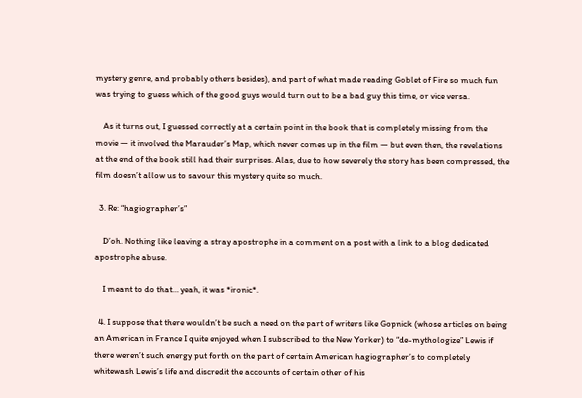mystery genre, and probably others besides), and part of what made reading Goblet of Fire so much fun was trying to guess which of the good guys would turn out to be a bad guy this time, or vice versa.

    As it turns out, I guessed correctly at a certain point in the book that is completely missing from the movie — it involved the Marauder’s Map, which never comes up in the film — but even then, the revelations at the end of the book still had their surprises. Alas, due to how severely the story has been compressed, the film doesn’t allow us to savour this mystery quite so much.

  3. Re: “hagiographer’s”

    D’oh. Nothing like leaving a stray apostrophe in a comment on a post with a link to a blog dedicated apostrophe abuse.

    I meant to do that… yeah, it was *ironic*.

  4. I suppose that there wouldn’t be such a need on the part of writers like Gopnick (whose articles on being an American in France I quite enjoyed when I subscribed to the New Yorker) to “de-mythologize” Lewis if there weren’t such energy put forth on the part of certain American hagiographer’s to completely whitewash Lewis’s life and discredit the accounts of certain other of his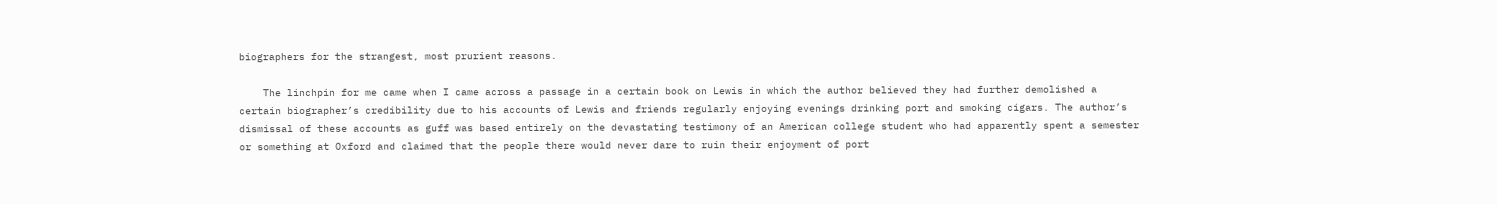biographers for the strangest, most prurient reasons.

    The linchpin for me came when I came across a passage in a certain book on Lewis in which the author believed they had further demolished a certain biographer’s credibility due to his accounts of Lewis and friends regularly enjoying evenings drinking port and smoking cigars. The author’s dismissal of these accounts as guff was based entirely on the devastating testimony of an American college student who had apparently spent a semester or something at Oxford and claimed that the people there would never dare to ruin their enjoyment of port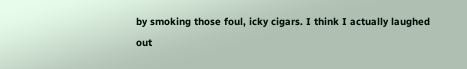by smoking those foul, icky cigars. I think I actually laughed out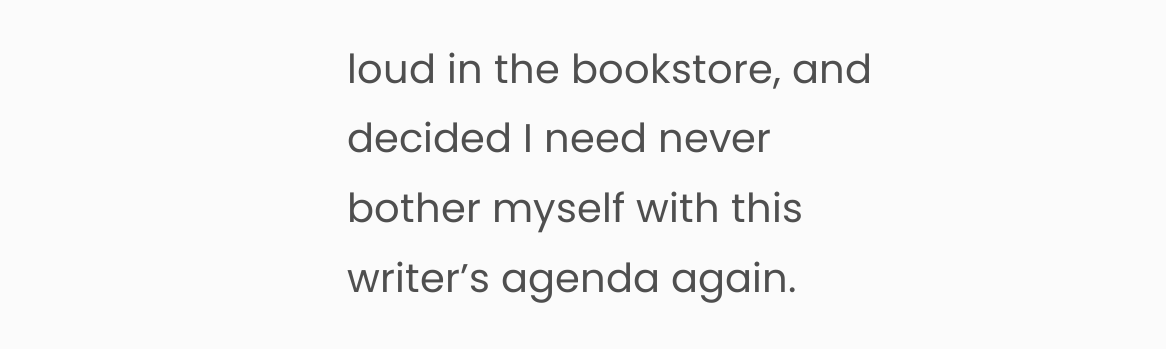loud in the bookstore, and decided I need never bother myself with this writer’s agenda again.